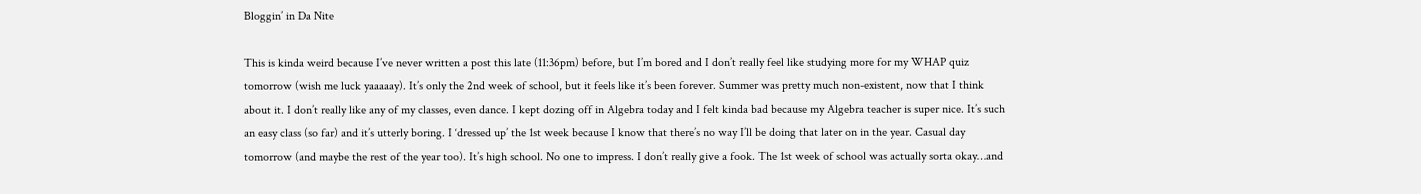Bloggin’ in Da Nite

This is kinda weird because I’ve never written a post this late (11:36pm) before, but I’m bored and I don’t really feel like studying more for my WHAP quiz tomorrow (wish me luck yaaaaay). It’s only the 2nd week of school, but it feels like it’s been forever. Summer was pretty much non-existent, now that I think about it. I don’t really like any of my classes, even dance. I kept dozing off in Algebra today and I felt kinda bad because my Algebra teacher is super nice. It’s such an easy class (so far) and it’s utterly boring. I ‘dressed up’ the 1st week because I know that there’s no way I’ll be doing that later on in the year. Casual day tomorrow (and maybe the rest of the year too). It’s high school. No one to impress. I don’t really give a fook. The 1st week of school was actually sorta okay…and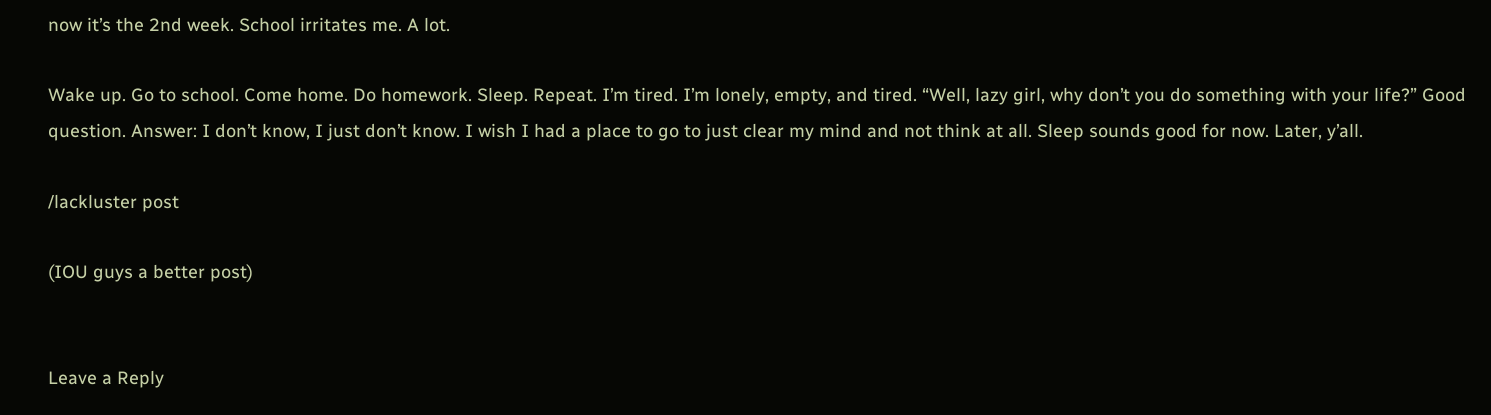now it’s the 2nd week. School irritates me. A lot.

Wake up. Go to school. Come home. Do homework. Sleep. Repeat. I’m tired. I’m lonely, empty, and tired. “Well, lazy girl, why don’t you do something with your life?” Good question. Answer: I don’t know, I just don’t know. I wish I had a place to go to just clear my mind and not think at all. Sleep sounds good for now. Later, y’all.

/lackluster post

(IOU guys a better post)


Leave a Reply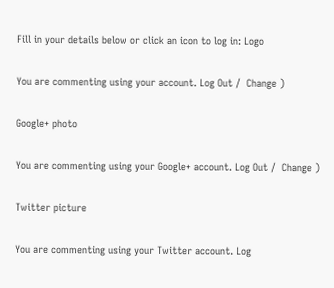Fill in your details below or click an icon to log in: Logo

You are commenting using your account. Log Out /  Change )

Google+ photo

You are commenting using your Google+ account. Log Out /  Change )

Twitter picture

You are commenting using your Twitter account. Log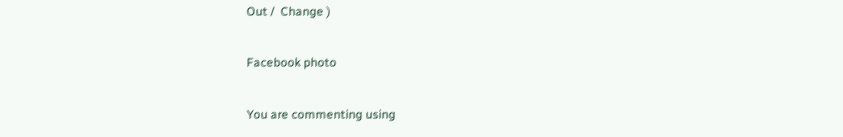Out /  Change )

Facebook photo

You are commenting using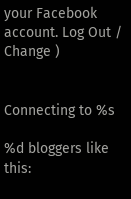your Facebook account. Log Out /  Change )


Connecting to %s

%d bloggers like this: